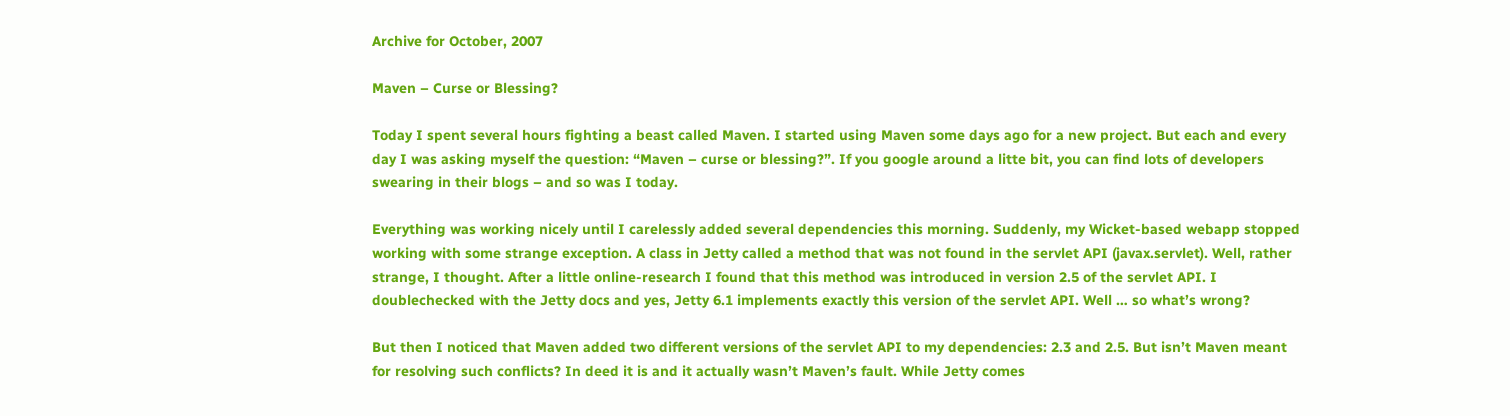Archive for October, 2007

Maven – Curse or Blessing?

Today I spent several hours fighting a beast called Maven. I started using Maven some days ago for a new project. But each and every day I was asking myself the question: “Maven – curse or blessing?”. If you google around a litte bit, you can find lots of developers swearing in their blogs – and so was I today.

Everything was working nicely until I carelessly added several dependencies this morning. Suddenly, my Wicket-based webapp stopped working with some strange exception. A class in Jetty called a method that was not found in the servlet API (javax.servlet). Well, rather strange, I thought. After a little online-research I found that this method was introduced in version 2.5 of the servlet API. I doublechecked with the Jetty docs and yes, Jetty 6.1 implements exactly this version of the servlet API. Well … so what’s wrong?

But then I noticed that Maven added two different versions of the servlet API to my dependencies: 2.3 and 2.5. But isn’t Maven meant for resolving such conflicts? In deed it is and it actually wasn’t Maven’s fault. While Jetty comes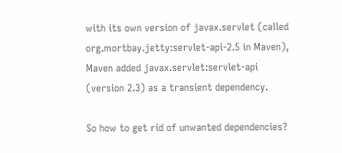with its own version of javax.servlet (called org.mortbay.jetty:servlet-api-2.5 in Maven), Maven added javax.servlet:servlet-api (version 2.3) as a transient dependency.

So how to get rid of unwanted dependencies?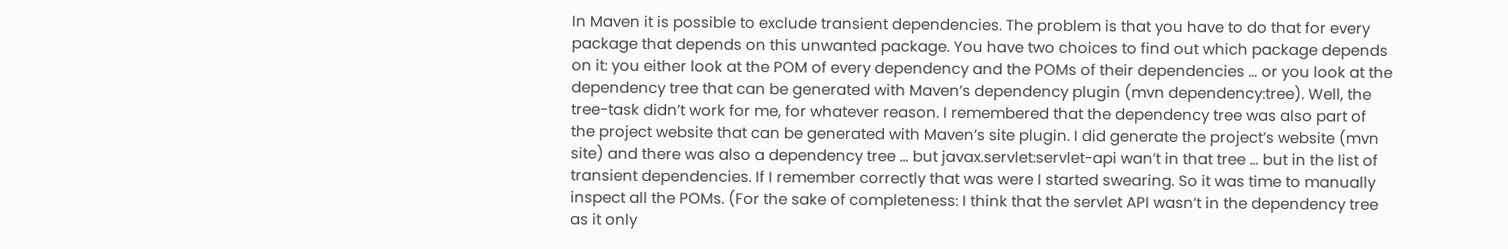In Maven it is possible to exclude transient dependencies. The problem is that you have to do that for every package that depends on this unwanted package. You have two choices to find out which package depends on it: you either look at the POM of every dependency and the POMs of their dependencies … or you look at the dependency tree that can be generated with Maven’s dependency plugin (mvn dependency:tree). Well, the tree-task didn’t work for me, for whatever reason. I remembered that the dependency tree was also part of the project website that can be generated with Maven’s site plugin. I did generate the project’s website (mvn site) and there was also a dependency tree … but javax.servlet:servlet-api wan’t in that tree … but in the list of transient dependencies. If I remember correctly that was were I started swearing. So it was time to manually inspect all the POMs. (For the sake of completeness: I think that the servlet API wasn’t in the dependency tree as it only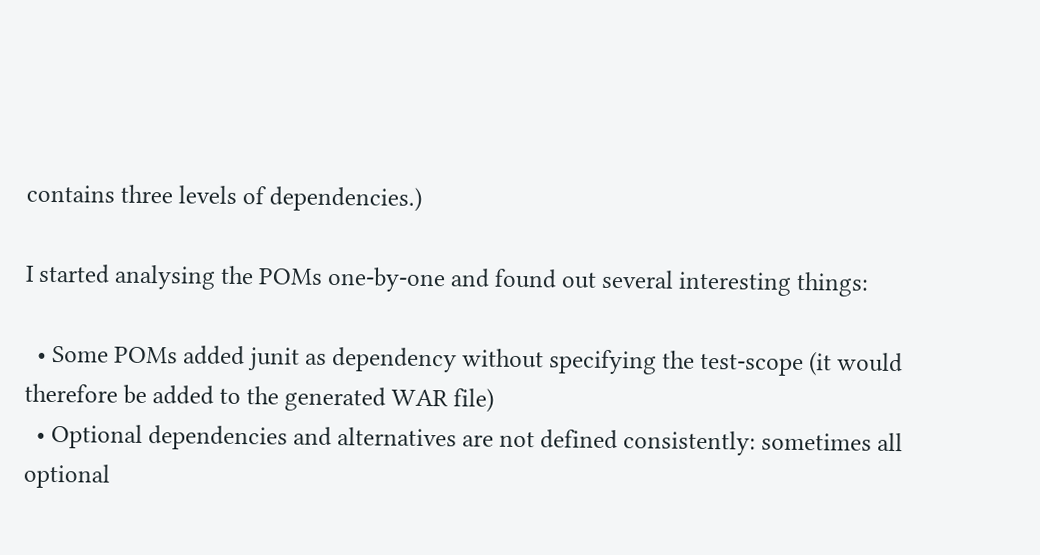contains three levels of dependencies.)

I started analysing the POMs one-by-one and found out several interesting things:

  • Some POMs added junit as dependency without specifying the test-scope (it would therefore be added to the generated WAR file)
  • Optional dependencies and alternatives are not defined consistently: sometimes all optional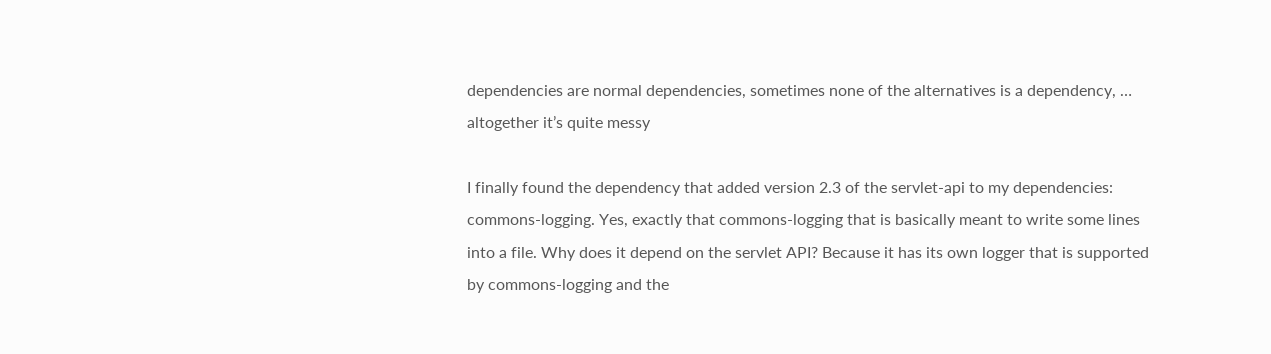dependencies are normal dependencies, sometimes none of the alternatives is a dependency, … altogether it’s quite messy

I finally found the dependency that added version 2.3 of the servlet-api to my dependencies: commons-logging. Yes, exactly that commons-logging that is basically meant to write some lines into a file. Why does it depend on the servlet API? Because it has its own logger that is supported by commons-logging and the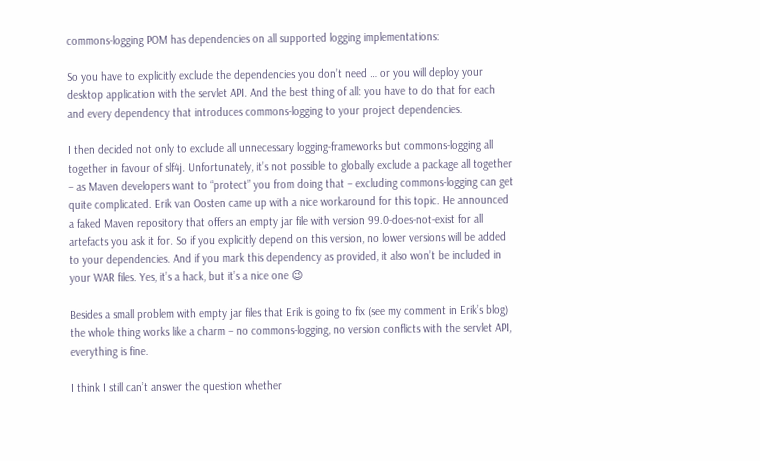commons-logging POM has dependencies on all supported logging implementations:

So you have to explicitly exclude the dependencies you don’t need … or you will deploy your desktop application with the servlet API. And the best thing of all: you have to do that for each and every dependency that introduces commons-logging to your project dependencies.

I then decided not only to exclude all unnecessary logging-frameworks but commons-logging all together in favour of slf4j. Unfortunately, it’s not possible to globally exclude a package all together – as Maven developers want to “protect” you from doing that – excluding commons-logging can get quite complicated. Erik van Oosten came up with a nice workaround for this topic. He announced a faked Maven repository that offers an empty jar file with version 99.0-does-not-exist for all artefacts you ask it for. So if you explicitly depend on this version, no lower versions will be added to your dependencies. And if you mark this dependency as provided, it also won’t be included in your WAR files. Yes, it’s a hack, but it’s a nice one 😉

Besides a small problem with empty jar files that Erik is going to fix (see my comment in Erik’s blog) the whole thing works like a charm – no commons-logging, no version conflicts with the servlet API, everything is fine.

I think I still can’t answer the question whether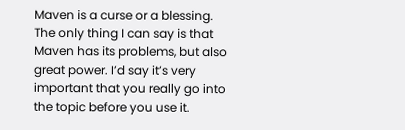Maven is a curse or a blessing. The only thing I can say is that Maven has its problems, but also great power. I’d say it’s very important that you really go into the topic before you use it.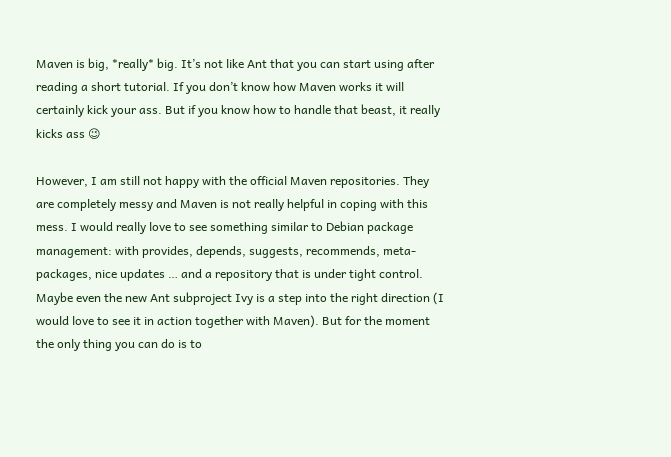Maven is big, *really* big. It’s not like Ant that you can start using after reading a short tutorial. If you don’t know how Maven works it will certainly kick your ass. But if you know how to handle that beast, it really kicks ass 😉

However, I am still not happy with the official Maven repositories. They are completely messy and Maven is not really helpful in coping with this mess. I would really love to see something similar to Debian package management: with provides, depends, suggests, recommends, meta-packages, nice updates … and a repository that is under tight control. Maybe even the new Ant subproject Ivy is a step into the right direction (I would love to see it in action together with Maven). But for the moment the only thing you can do is to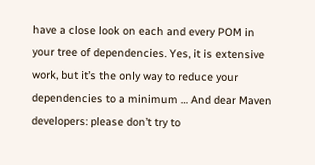have a close look on each and every POM in your tree of dependencies. Yes, it is extensive work, but it’s the only way to reduce your dependencies to a minimum … And dear Maven developers: please don’t try to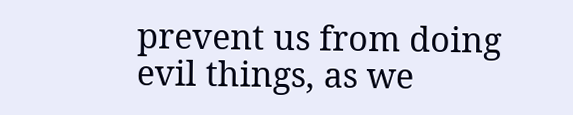prevent us from doing evil things, as we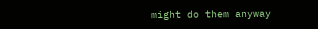might do them anyway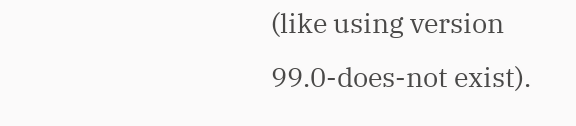(like using version 99.0-does-not exist).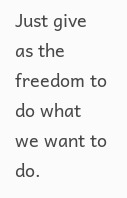Just give as the freedom to do what we want to do.